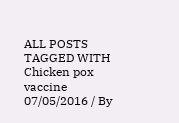ALL POSTS TAGGED WITH Chicken pox vaccine
07/05/2016 / By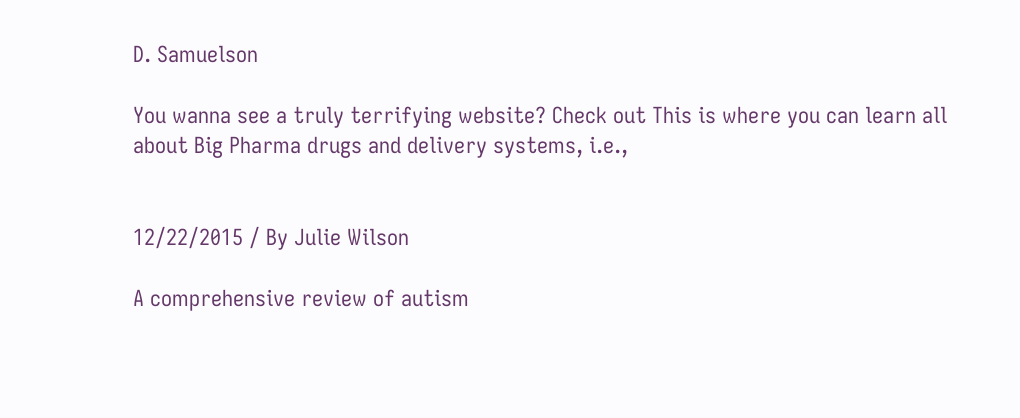D. Samuelson

You wanna see a truly terrifying website? Check out This is where you can learn all about Big Pharma drugs and delivery systems, i.e.,


12/22/2015 / By Julie Wilson

A comprehensive review of autism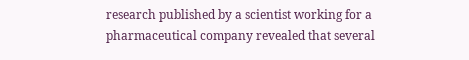research published by a scientist working for a pharmaceutical company revealed that several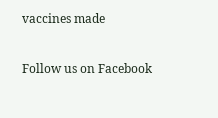vaccines made


Follow us on Facebook